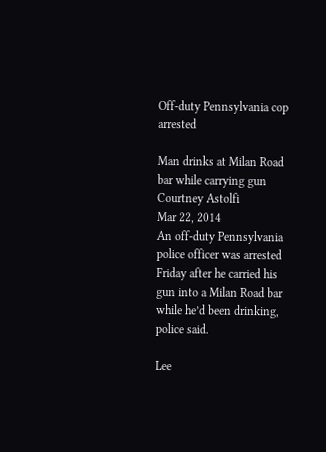Off-duty Pennsylvania cop arrested

Man drinks at Milan Road bar while carrying gun
Courtney Astolfi
Mar 22, 2014
An off-duty Pennsylvania police officer was arrested Friday after he carried his gun into a Milan Road bar while he’d been drinking, police said.

Lee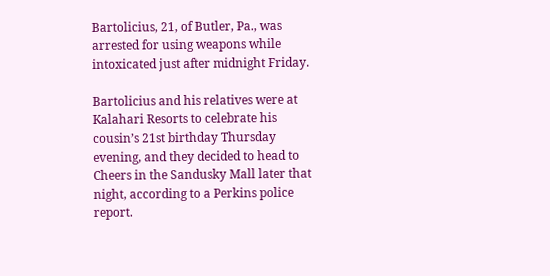Bartolicius, 21, of Butler, Pa., was arrested for using weapons while intoxicated just after midnight Friday.

Bartolicius and his relatives were at Kalahari Resorts to celebrate his cousin’s 21st birthday Thursday evening, and they decided to head to Cheers in the Sandusky Mall later that night, according to a Perkins police report.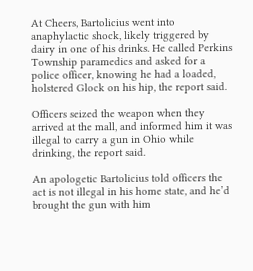At Cheers, Bartolicius went into anaphylactic shock, likely triggered by dairy in one of his drinks. He called Perkins Township paramedics and asked for a police officer, knowing he had a loaded, holstered Glock on his hip, the report said.

Officers seized the weapon when they arrived at the mall, and informed him it was illegal to carry a gun in Ohio while drinking, the report said.

An apologetic Bartolicius told officers the act is not illegal in his home state, and he’d brought the gun with him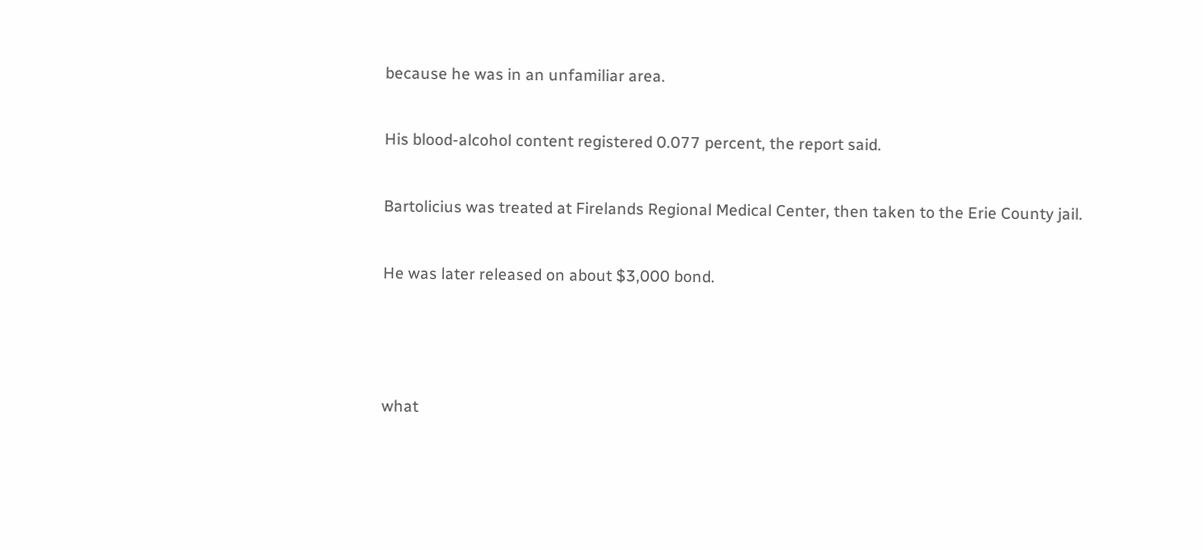because he was in an unfamiliar area.

His blood-alcohol content registered 0.077 percent, the report said.

Bartolicius was treated at Firelands Regional Medical Center, then taken to the Erie County jail.

He was later released on about $3,000 bond.



what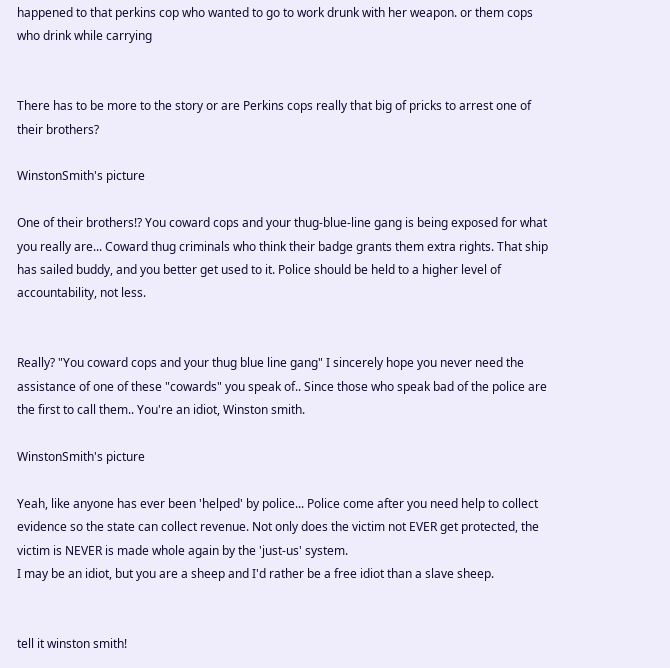happened to that perkins cop who wanted to go to work drunk with her weapon. or them cops who drink while carrying


There has to be more to the story or are Perkins cops really that big of pricks to arrest one of their brothers?

WinstonSmith's picture

One of their brothers!? You coward cops and your thug-blue-line gang is being exposed for what you really are... Coward thug criminals who think their badge grants them extra rights. That ship has sailed buddy, and you better get used to it. Police should be held to a higher level of accountability, not less.


Really? "You coward cops and your thug blue line gang" I sincerely hope you never need the assistance of one of these "cowards" you speak of.. Since those who speak bad of the police are the first to call them.. You're an idiot, Winston smith.

WinstonSmith's picture

Yeah, like anyone has ever been 'helped' by police... Police come after you need help to collect evidence so the state can collect revenue. Not only does the victim not EVER get protected, the victim is NEVER is made whole again by the 'just-us' system.
I may be an idiot, but you are a sheep and I'd rather be a free idiot than a slave sheep.


tell it winston smith!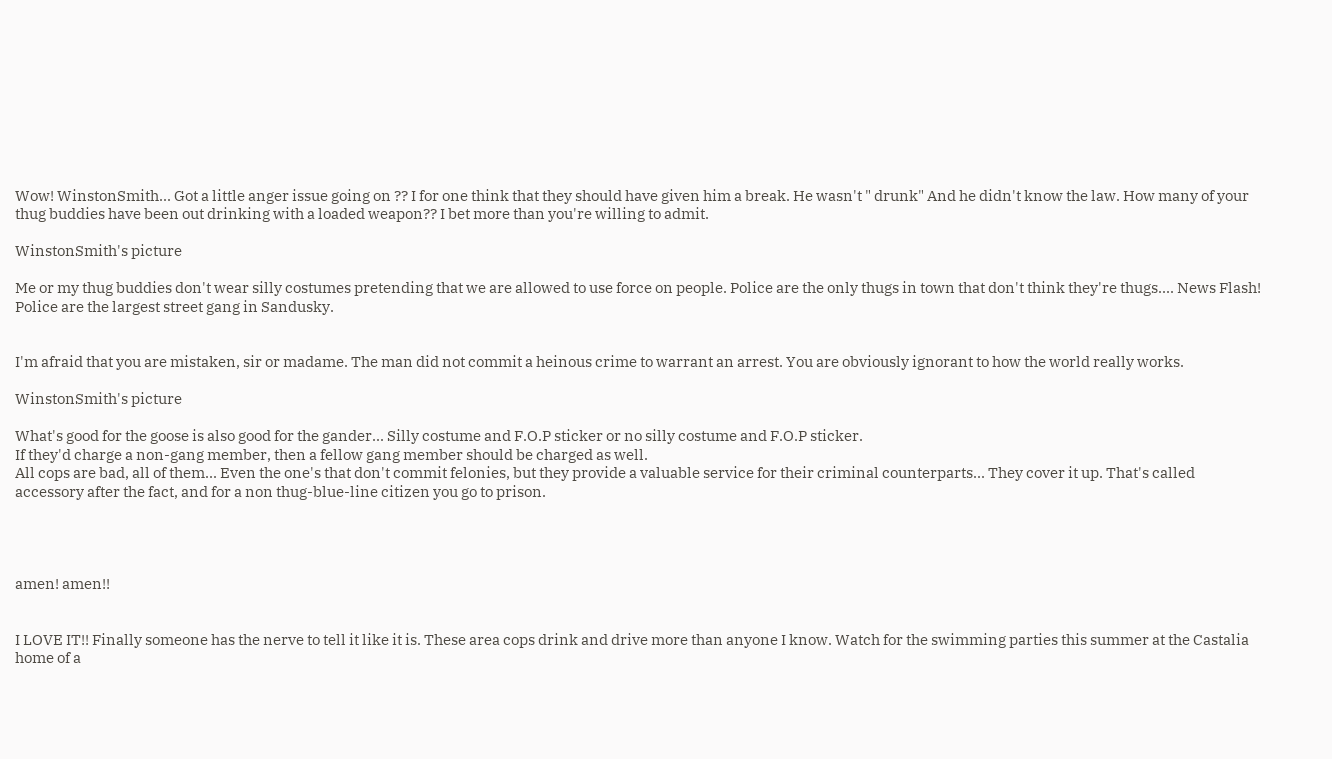Wow! WinstonSmith... Got a little anger issue going on ?? I for one think that they should have given him a break. He wasn't " drunk" And he didn't know the law. How many of your thug buddies have been out drinking with a loaded weapon?? I bet more than you're willing to admit.

WinstonSmith's picture

Me or my thug buddies don't wear silly costumes pretending that we are allowed to use force on people. Police are the only thugs in town that don't think they're thugs.... News Flash! Police are the largest street gang in Sandusky.


I'm afraid that you are mistaken, sir or madame. The man did not commit a heinous crime to warrant an arrest. You are obviously ignorant to how the world really works.

WinstonSmith's picture

What's good for the goose is also good for the gander... Silly costume and F.O.P sticker or no silly costume and F.O.P sticker.
If they'd charge a non-gang member, then a fellow gang member should be charged as well.
All cops are bad, all of them... Even the one's that don't commit felonies, but they provide a valuable service for their criminal counterparts... They cover it up. That's called accessory after the fact, and for a non thug-blue-line citizen you go to prison.




amen! amen!!


I LOVE IT!! Finally someone has the nerve to tell it like it is. These area cops drink and drive more than anyone I know. Watch for the swimming parties this summer at the Castalia home of a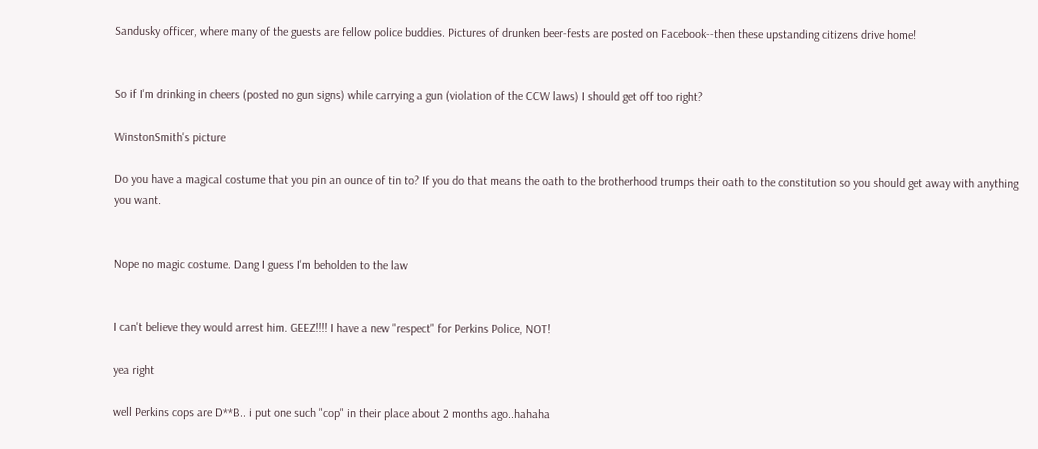Sandusky officer, where many of the guests are fellow police buddies. Pictures of drunken beer-fests are posted on Facebook--then these upstanding citizens drive home!


So if I'm drinking in cheers (posted no gun signs) while carrying a gun (violation of the CCW laws) I should get off too right?

WinstonSmith's picture

Do you have a magical costume that you pin an ounce of tin to? If you do that means the oath to the brotherhood trumps their oath to the constitution so you should get away with anything you want.


Nope no magic costume. Dang I guess I'm beholden to the law


I can't believe they would arrest him. GEEZ!!!! I have a new "respect" for Perkins Police, NOT!

yea right

well Perkins cops are D**B.. i put one such "cop" in their place about 2 months ago..hahaha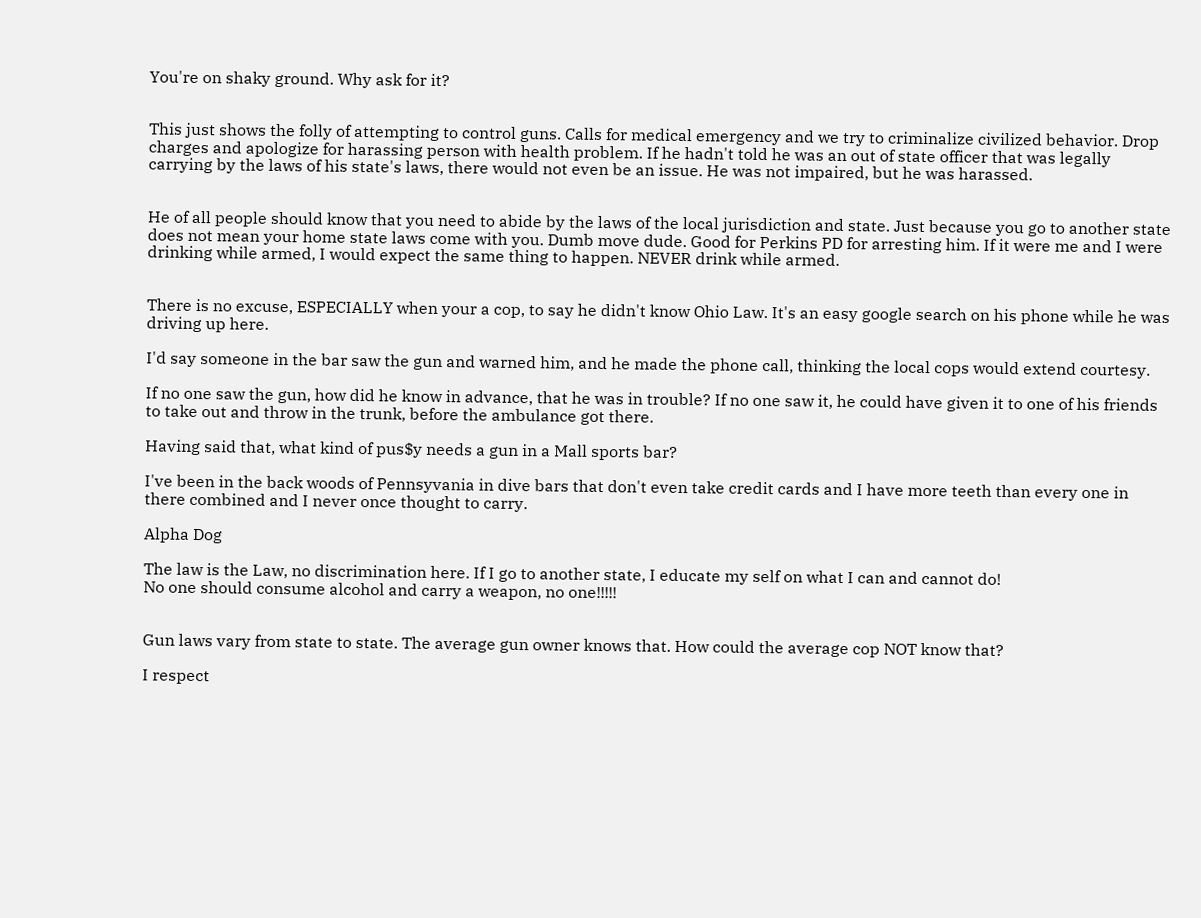You're on shaky ground. Why ask for it?


This just shows the folly of attempting to control guns. Calls for medical emergency and we try to criminalize civilized behavior. Drop charges and apologize for harassing person with health problem. If he hadn't told he was an out of state officer that was legally carrying by the laws of his state's laws, there would not even be an issue. He was not impaired, but he was harassed.


He of all people should know that you need to abide by the laws of the local jurisdiction and state. Just because you go to another state does not mean your home state laws come with you. Dumb move dude. Good for Perkins PD for arresting him. If it were me and I were drinking while armed, I would expect the same thing to happen. NEVER drink while armed.


There is no excuse, ESPECIALLY when your a cop, to say he didn't know Ohio Law. It's an easy google search on his phone while he was driving up here.

I'd say someone in the bar saw the gun and warned him, and he made the phone call, thinking the local cops would extend courtesy.

If no one saw the gun, how did he know in advance, that he was in trouble? If no one saw it, he could have given it to one of his friends to take out and throw in the trunk, before the ambulance got there.

Having said that, what kind of pus$y needs a gun in a Mall sports bar?

I've been in the back woods of Pennsyvania in dive bars that don't even take credit cards and I have more teeth than every one in there combined and I never once thought to carry.

Alpha Dog

The law is the Law, no discrimination here. If I go to another state, I educate my self on what I can and cannot do!
No one should consume alcohol and carry a weapon, no one!!!!!


Gun laws vary from state to state. The average gun owner knows that. How could the average cop NOT know that?

I respect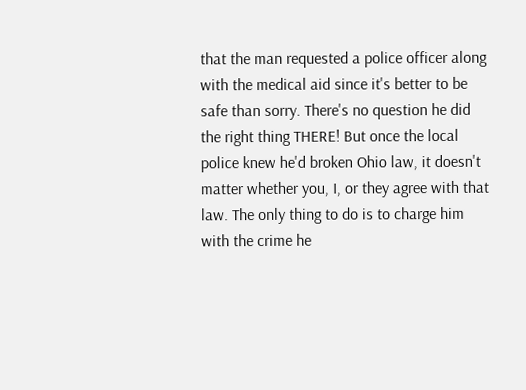that the man requested a police officer along with the medical aid since it's better to be safe than sorry. There's no question he did the right thing THERE! But once the local police knew he'd broken Ohio law, it doesn't matter whether you, I, or they agree with that law. The only thing to do is to charge him with the crime he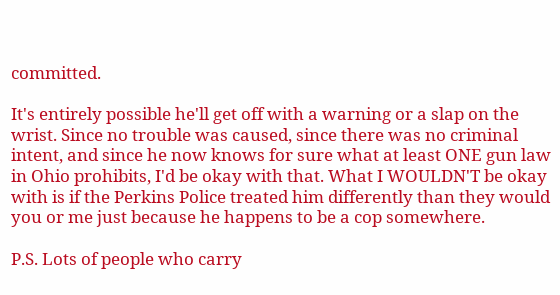committed.

It's entirely possible he'll get off with a warning or a slap on the wrist. Since no trouble was caused, since there was no criminal intent, and since he now knows for sure what at least ONE gun law in Ohio prohibits, I'd be okay with that. What I WOULDN'T be okay with is if the Perkins Police treated him differently than they would you or me just because he happens to be a cop somewhere.

P.S. Lots of people who carry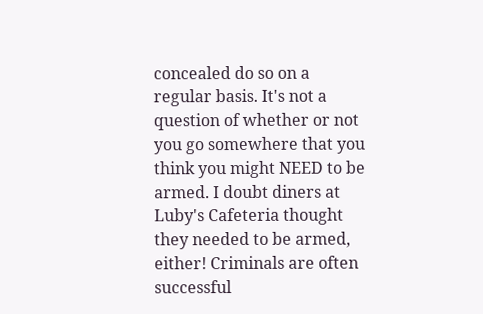concealed do so on a regular basis. It's not a question of whether or not you go somewhere that you think you might NEED to be armed. I doubt diners at Luby's Cafeteria thought they needed to be armed, either! Criminals are often successful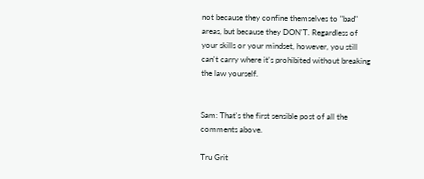not because they confine themselves to "bad" areas, but because they DON'T. Regardless of your skills or your mindset, however, you still can't carry where it's prohibited without breaking the law yourself.


Sam: That's the first sensible post of all the comments above.

Tru Grit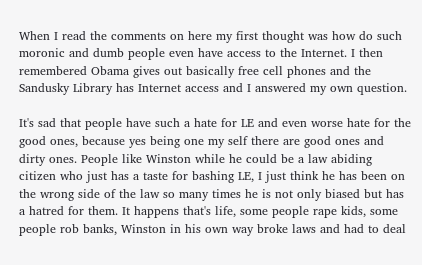When I read the comments on here my first thought was how do such moronic and dumb people even have access to the Internet. I then remembered Obama gives out basically free cell phones and the Sandusky Library has Internet access and I answered my own question.

It's sad that people have such a hate for LE and even worse hate for the good ones, because yes being one my self there are good ones and dirty ones. People like Winston while he could be a law abiding citizen who just has a taste for bashing LE, I just think he has been on the wrong side of the law so many times he is not only biased but has a hatred for them. It happens that's life, some people rape kids, some people rob banks, Winston in his own way broke laws and had to deal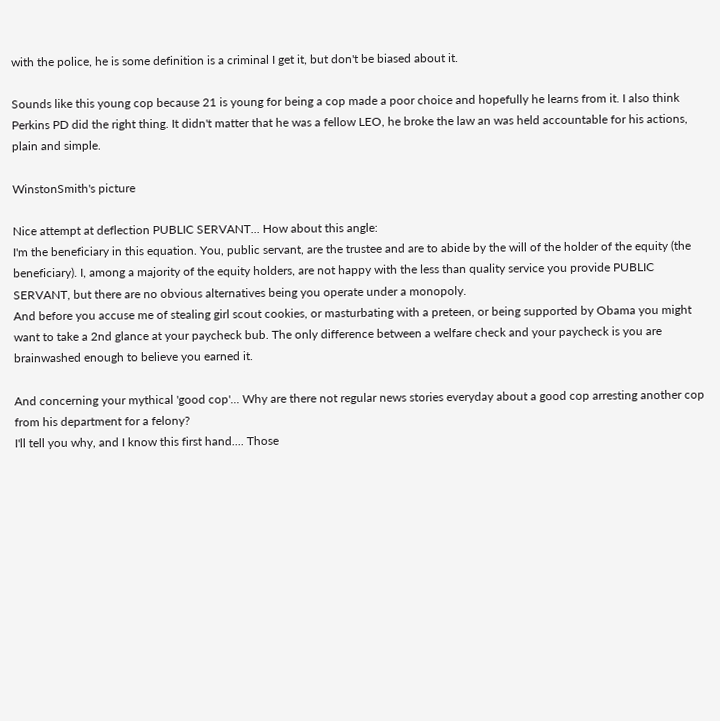with the police, he is some definition is a criminal I get it, but don't be biased about it.

Sounds like this young cop because 21 is young for being a cop made a poor choice and hopefully he learns from it. I also think Perkins PD did the right thing. It didn't matter that he was a fellow LEO, he broke the law an was held accountable for his actions, plain and simple.

WinstonSmith's picture

Nice attempt at deflection PUBLIC SERVANT... How about this angle:
I'm the beneficiary in this equation. You, public servant, are the trustee and are to abide by the will of the holder of the equity (the beneficiary). I, among a majority of the equity holders, are not happy with the less than quality service you provide PUBLIC SERVANT, but there are no obvious alternatives being you operate under a monopoly.
And before you accuse me of stealing girl scout cookies, or masturbating with a preteen, or being supported by Obama you might want to take a 2nd glance at your paycheck bub. The only difference between a welfare check and your paycheck is you are brainwashed enough to believe you earned it.

And concerning your mythical 'good cop'... Why are there not regular news stories everyday about a good cop arresting another cop from his department for a felony?
I'll tell you why, and I know this first hand.... Those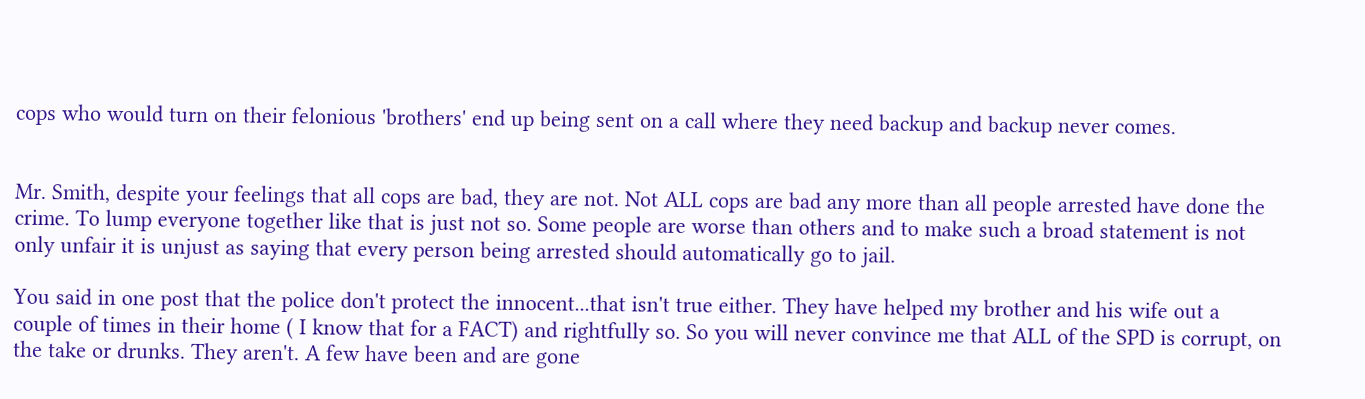cops who would turn on their felonious 'brothers' end up being sent on a call where they need backup and backup never comes.


Mr. Smith, despite your feelings that all cops are bad, they are not. Not ALL cops are bad any more than all people arrested have done the crime. To lump everyone together like that is just not so. Some people are worse than others and to make such a broad statement is not only unfair it is unjust as saying that every person being arrested should automatically go to jail.

You said in one post that the police don't protect the innocent...that isn't true either. They have helped my brother and his wife out a couple of times in their home ( I know that for a FACT) and rightfully so. So you will never convince me that ALL of the SPD is corrupt, on the take or drunks. They aren't. A few have been and are gone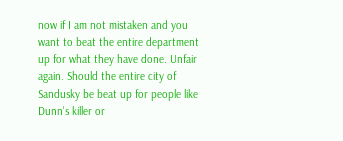now if I am not mistaken and you want to beat the entire department up for what they have done. Unfair again. Should the entire city of Sandusky be beat up for people like Dunn's killer or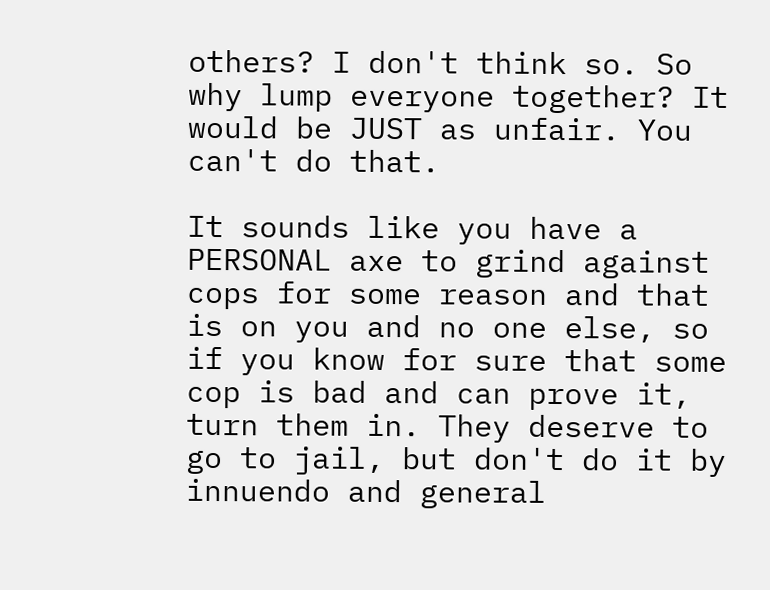others? I don't think so. So why lump everyone together? It would be JUST as unfair. You can't do that.

It sounds like you have a PERSONAL axe to grind against cops for some reason and that is on you and no one else, so if you know for sure that some cop is bad and can prove it, turn them in. They deserve to go to jail, but don't do it by innuendo and general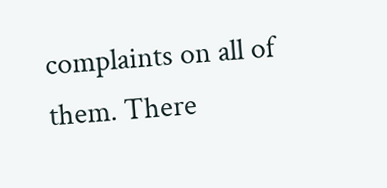complaints on all of them. There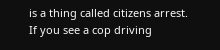is a thing called citizens arrest. If you see a cop driving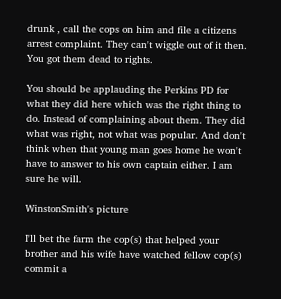drunk , call the cops on him and file a citizens arrest complaint. They can't wiggle out of it then. You got them dead to rights.

You should be applauding the Perkins PD for what they did here which was the right thing to do. Instead of complaining about them. They did what was right, not what was popular. And don't think when that young man goes home he won't have to answer to his own captain either. I am sure he will.

WinstonSmith's picture

I'll bet the farm the cop(s) that helped your brother and his wife have watched fellow cop(s) commit a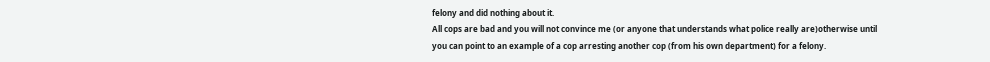felony and did nothing about it.
All cops are bad and you will not convince me (or anyone that understands what police really are)otherwise until you can point to an example of a cop arresting another cop (from his own department) for a felony.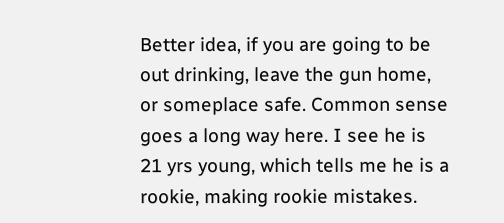Better idea, if you are going to be out drinking, leave the gun home, or someplace safe. Common sense goes a long way here. I see he is 21 yrs young, which tells me he is a rookie, making rookie mistakes.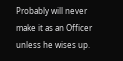Probably will never make it as an Officer unless he wises up.